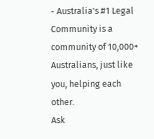- Australia's #1 Legal Community is a community of 10,000+ Australians, just like you, helping each other.
Ask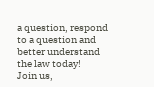a question, respond to a question and better understand the law today!
Join us,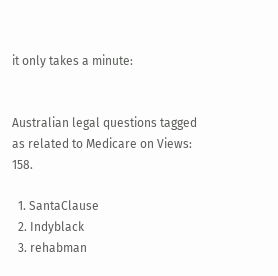it only takes a minute:


Australian legal questions tagged as related to Medicare on Views: 158.

  1. SantaClause
  2. Indyblack
  3. rehabman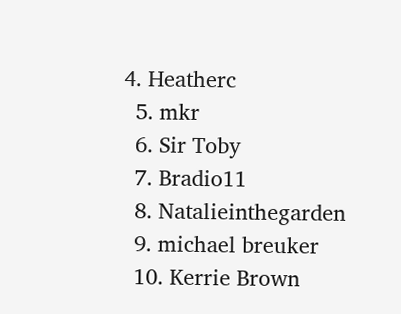4. Heatherc
  5. mkr
  6. Sir Toby
  7. Bradio11
  8. Natalieinthegarden
  9. michael breuker
  10. Kerrie Brown